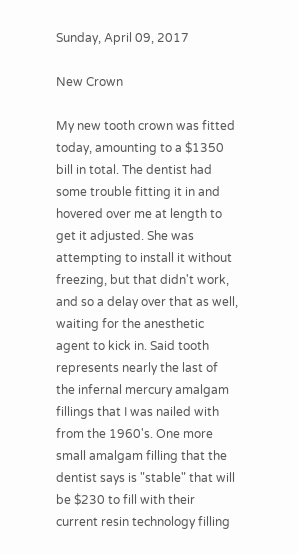Sunday, April 09, 2017

New Crown

My new tooth crown was fitted today, amounting to a $1350 bill in total. The dentist had some trouble fitting it in and hovered over me at length to get it adjusted. She was attempting to install it without freezing, but that didn't work, and so a delay over that as well, waiting for the anesthetic agent to kick in. Said tooth represents nearly the last of the infernal mercury amalgam fillings that I was nailed with from the 1960's. One more small amalgam filling that the dentist says is "stable" that will be $230 to fill with their current resin technology filling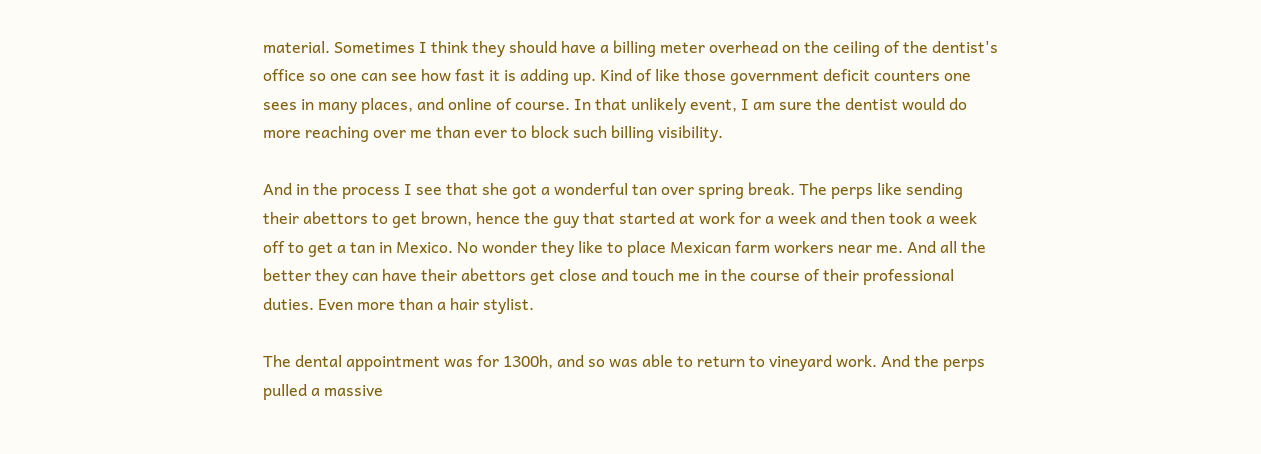material. Sometimes I think they should have a billing meter overhead on the ceiling of the dentist's office so one can see how fast it is adding up. Kind of like those government deficit counters one sees in many places, and online of course. In that unlikely event, I am sure the dentist would do more reaching over me than ever to block such billing visibility.

And in the process I see that she got a wonderful tan over spring break. The perps like sending their abettors to get brown, hence the guy that started at work for a week and then took a week off to get a tan in Mexico. No wonder they like to place Mexican farm workers near me. And all the better they can have their abettors get close and touch me in the course of their professional duties. Even more than a hair stylist.

The dental appointment was for 1300h, and so was able to return to vineyard work. And the perps pulled a massive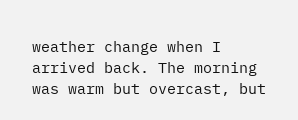weather change when I arrived back. The morning was warm but overcast, but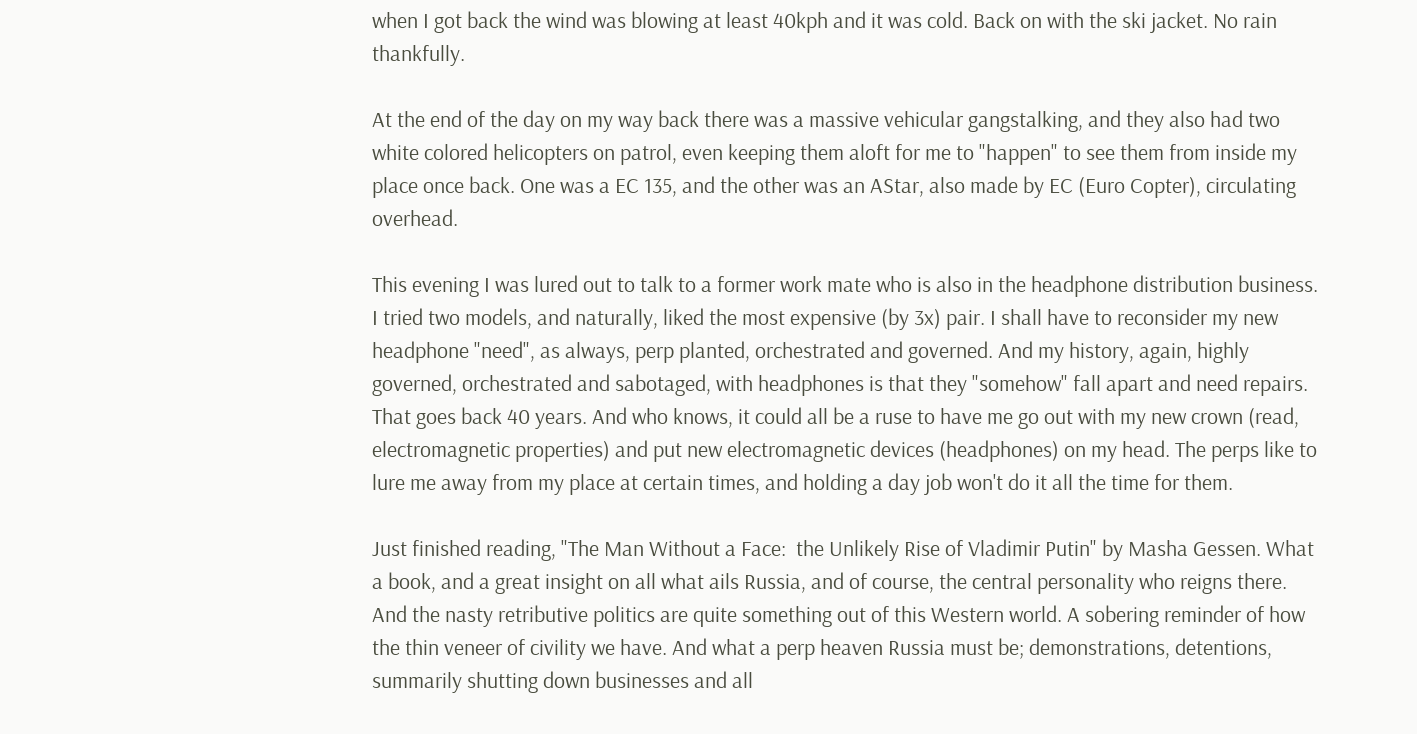when I got back the wind was blowing at least 40kph and it was cold. Back on with the ski jacket. No rain thankfully.

At the end of the day on my way back there was a massive vehicular gangstalking, and they also had two white colored helicopters on patrol, even keeping them aloft for me to "happen" to see them from inside my place once back. One was a EC 135, and the other was an AStar, also made by EC (Euro Copter), circulating overhead.

This evening I was lured out to talk to a former work mate who is also in the headphone distribution business. I tried two models, and naturally, liked the most expensive (by 3x) pair. I shall have to reconsider my new headphone "need", as always, perp planted, orchestrated and governed. And my history, again, highly governed, orchestrated and sabotaged, with headphones is that they "somehow" fall apart and need repairs. That goes back 40 years. And who knows, it could all be a ruse to have me go out with my new crown (read, electromagnetic properties) and put new electromagnetic devices (headphones) on my head. The perps like to lure me away from my place at certain times, and holding a day job won't do it all the time for them.

Just finished reading, "The Man Without a Face:  the Unlikely Rise of Vladimir Putin" by Masha Gessen. What a book, and a great insight on all what ails Russia, and of course, the central personality who reigns there. And the nasty retributive politics are quite something out of this Western world. A sobering reminder of how the thin veneer of civility we have. And what a perp heaven Russia must be; demonstrations, detentions, summarily shutting down businesses and all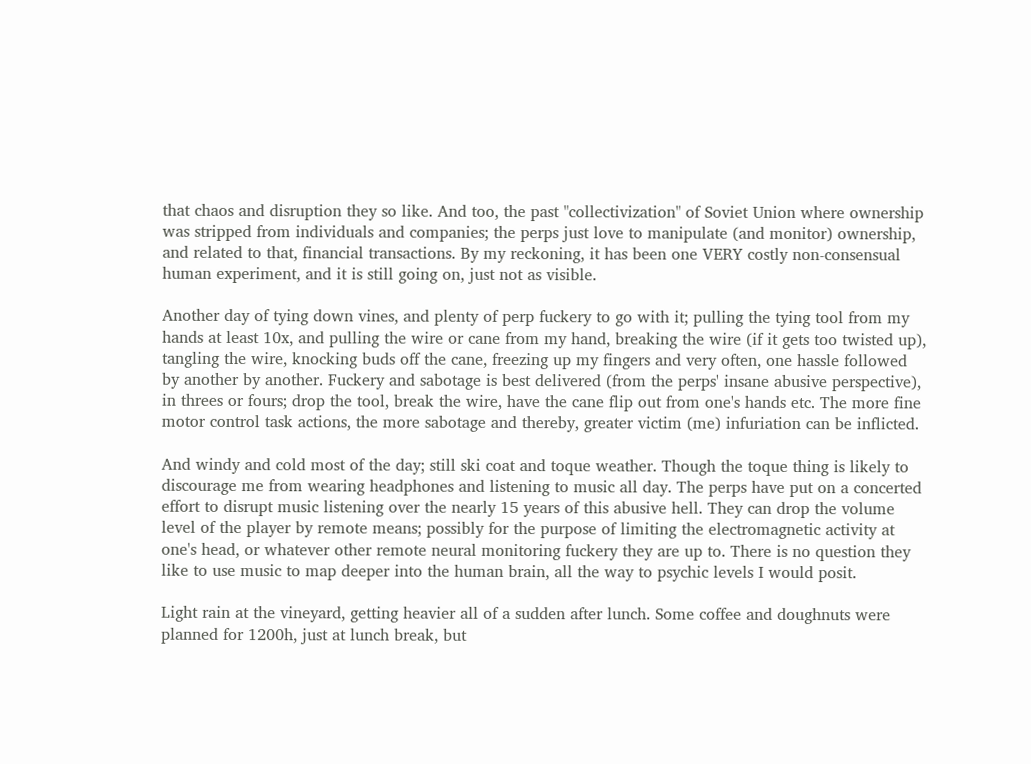that chaos and disruption they so like. And too, the past "collectivization" of Soviet Union where ownership was stripped from individuals and companies; the perps just love to manipulate (and monitor) ownership, and related to that, financial transactions. By my reckoning, it has been one VERY costly non-consensual human experiment, and it is still going on, just not as visible.

Another day of tying down vines, and plenty of perp fuckery to go with it; pulling the tying tool from my hands at least 10x, and pulling the wire or cane from my hand, breaking the wire (if it gets too twisted up), tangling the wire, knocking buds off the cane, freezing up my fingers and very often, one hassle followed by another by another. Fuckery and sabotage is best delivered (from the perps' insane abusive perspective), in threes or fours; drop the tool, break the wire, have the cane flip out from one's hands etc. The more fine motor control task actions, the more sabotage and thereby, greater victim (me) infuriation can be inflicted.

And windy and cold most of the day; still ski coat and toque weather. Though the toque thing is likely to discourage me from wearing headphones and listening to music all day. The perps have put on a concerted effort to disrupt music listening over the nearly 15 years of this abusive hell. They can drop the volume level of the player by remote means; possibly for the purpose of limiting the electromagnetic activity at one's head, or whatever other remote neural monitoring fuckery they are up to. There is no question they like to use music to map deeper into the human brain, all the way to psychic levels I would posit.

Light rain at the vineyard, getting heavier all of a sudden after lunch. Some coffee and doughnuts were planned for 1200h, just at lunch break, but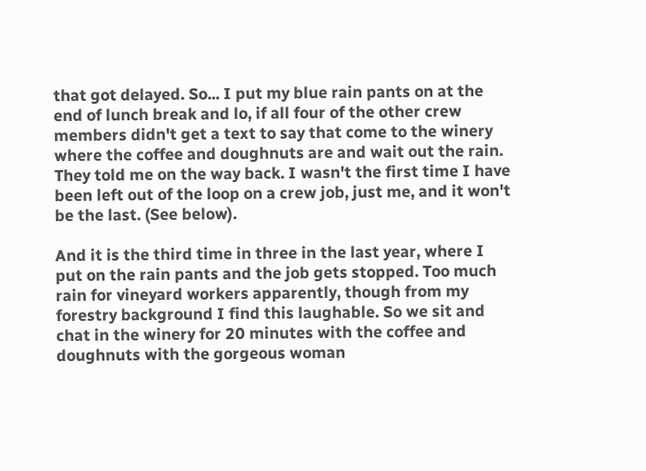that got delayed. So... I put my blue rain pants on at the end of lunch break and lo, if all four of the other crew members didn't get a text to say that come to the winery where the coffee and doughnuts are and wait out the rain. They told me on the way back. I wasn't the first time I have been left out of the loop on a crew job, just me, and it won't be the last. (See below).

And it is the third time in three in the last year, where I put on the rain pants and the job gets stopped. Too much rain for vineyard workers apparently, though from my forestry background I find this laughable. So we sit and chat in the winery for 20 minutes with the coffee and doughnuts with the gorgeous woman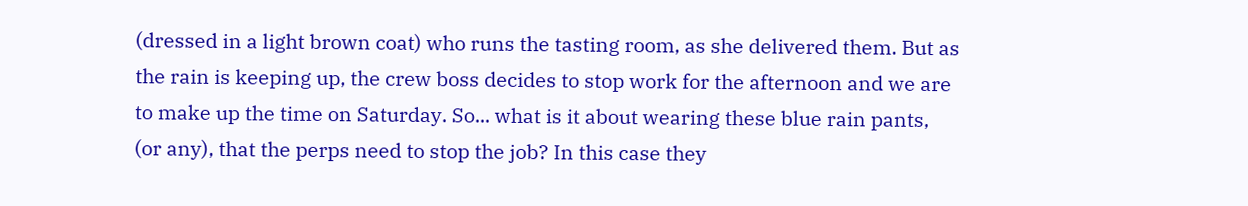(dressed in a light brown coat) who runs the tasting room, as she delivered them. But as the rain is keeping up, the crew boss decides to stop work for the afternoon and we are to make up the time on Saturday. So... what is it about wearing these blue rain pants, (or any), that the perps need to stop the job? In this case they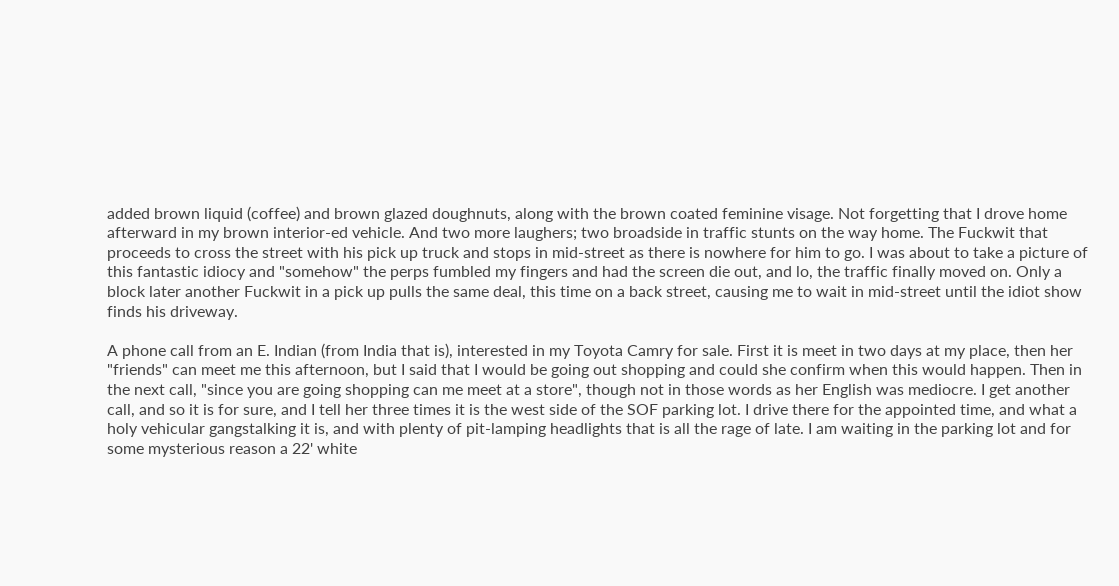added brown liquid (coffee) and brown glazed doughnuts, along with the brown coated feminine visage. Not forgetting that I drove home afterward in my brown interior-ed vehicle. And two more laughers; two broadside in traffic stunts on the way home. The Fuckwit that proceeds to cross the street with his pick up truck and stops in mid-street as there is nowhere for him to go. I was about to take a picture of this fantastic idiocy and "somehow" the perps fumbled my fingers and had the screen die out, and lo, the traffic finally moved on. Only a block later another Fuckwit in a pick up pulls the same deal, this time on a back street, causing me to wait in mid-street until the idiot show finds his driveway.

A phone call from an E. Indian (from India that is), interested in my Toyota Camry for sale. First it is meet in two days at my place, then her "friends" can meet me this afternoon, but I said that I would be going out shopping and could she confirm when this would happen. Then in the next call, "since you are going shopping can me meet at a store", though not in those words as her English was mediocre. I get another call, and so it is for sure, and I tell her three times it is the west side of the SOF parking lot. I drive there for the appointed time, and what a holy vehicular gangstalking it is, and with plenty of pit-lamping headlights that is all the rage of late. I am waiting in the parking lot and for some mysterious reason a 22' white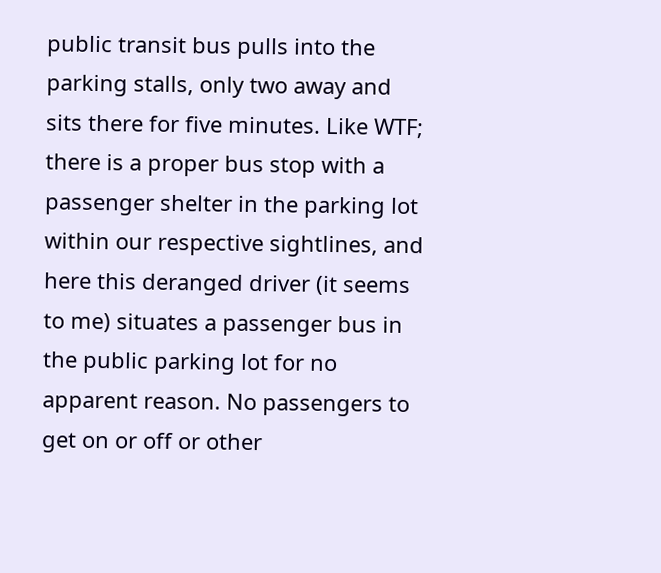public transit bus pulls into the parking stalls, only two away and sits there for five minutes. Like WTF; there is a proper bus stop with a passenger shelter in the parking lot within our respective sightlines, and here this deranged driver (it seems to me) situates a passenger bus in the public parking lot for no apparent reason. No passengers to get on or off or other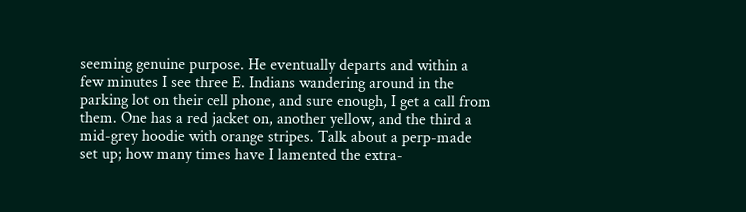seeming genuine purpose. He eventually departs and within a few minutes I see three E. Indians wandering around in the parking lot on their cell phone, and sure enough, I get a call from them. One has a red jacket on, another yellow, and the third a mid-grey hoodie with orange stripes. Talk about a perp-made set up; how many times have I lamented the extra-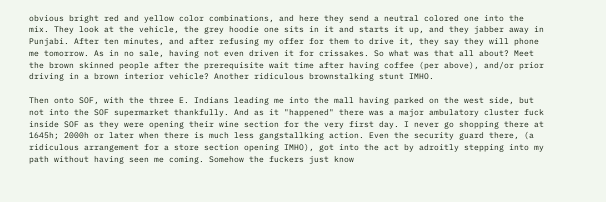obvious bright red and yellow color combinations, and here they send a neutral colored one into the mix. They look at the vehicle, the grey hoodie one sits in it and starts it up, and they jabber away in Punjabi. After ten minutes, and after refusing my offer for them to drive it, they say they will phone me tomorrow. As in no sale, having not even driven it for crissakes. So what was that all about? Meet the brown skinned people after the prerequisite wait time after having coffee (per above), and/or prior driving in a brown interior vehicle? Another ridiculous brownstalking stunt IMHO.

Then onto SOF, with the three E. Indians leading me into the mall having parked on the west side, but not into the SOF supermarket thankfully. And as it "happened" there was a major ambulatory cluster fuck inside SOF as they were opening their wine section for the very first day. I never go shopping there at 1645h; 2000h or later when there is much less gangstallking action. Even the security guard there, (a ridiculous arrangement for a store section opening IMHO), got into the act by adroitly stepping into my path without having seen me coming. Somehow the fuckers just know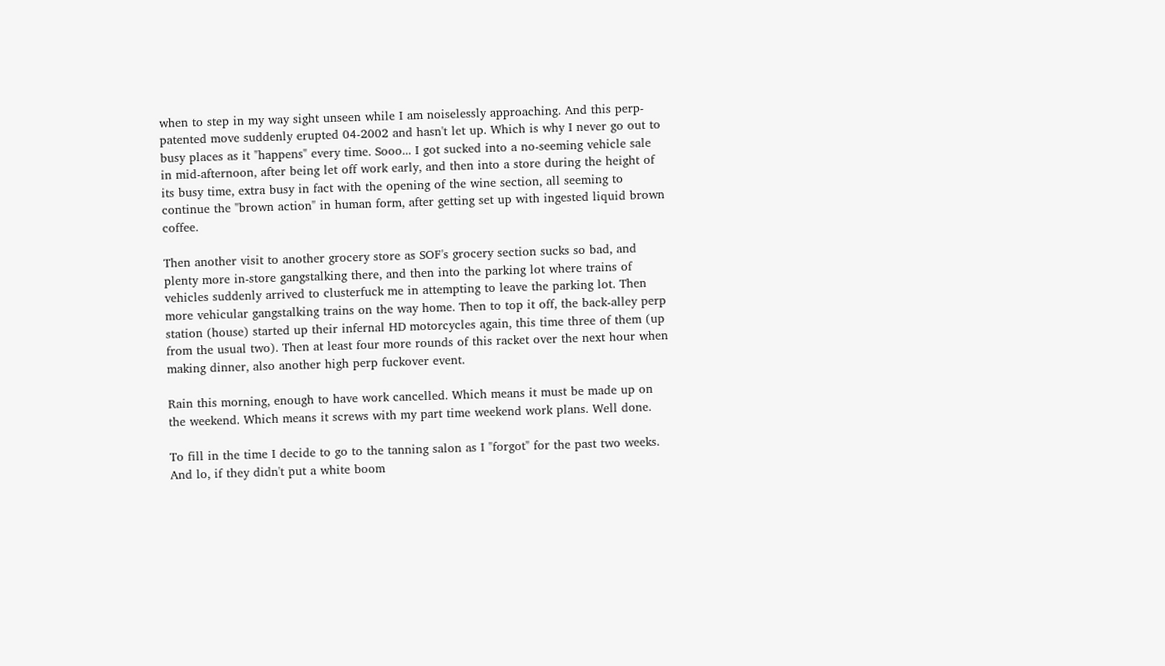when to step in my way sight unseen while I am noiselessly approaching. And this perp-patented move suddenly erupted 04-2002 and hasn't let up. Which is why I never go out to busy places as it "happens" every time. Sooo... I got sucked into a no-seeming vehicle sale in mid-afternoon, after being let off work early, and then into a store during the height of its busy time, extra busy in fact with the opening of the wine section, all seeming to continue the "brown action" in human form, after getting set up with ingested liquid brown coffee.

Then another visit to another grocery store as SOF's grocery section sucks so bad, and plenty more in-store gangstalking there, and then into the parking lot where trains of vehicles suddenly arrived to clusterfuck me in attempting to leave the parking lot. Then more vehicular gangstalking trains on the way home. Then to top it off, the back-alley perp station (house) started up their infernal HD motorcycles again, this time three of them (up from the usual two). Then at least four more rounds of this racket over the next hour when making dinner, also another high perp fuckover event.

Rain this morning, enough to have work cancelled. Which means it must be made up on the weekend. Which means it screws with my part time weekend work plans. Well done.

To fill in the time I decide to go to the tanning salon as I "forgot" for the past two weeks. And lo, if they didn't put a white boom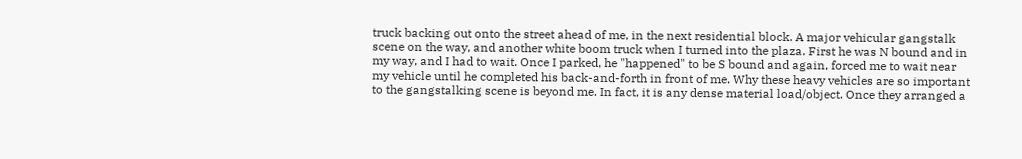truck backing out onto the street ahead of me, in the next residential block. A major vehicular gangstalk scene on the way, and another white boom truck when I turned into the plaza. First he was N bound and in my way, and I had to wait. Once I parked, he "happened" to be S bound and again, forced me to wait near my vehicle until he completed his back-and-forth in front of me. Why these heavy vehicles are so important to the gangstalking scene is beyond me. In fact, it is any dense material load/object. Once they arranged a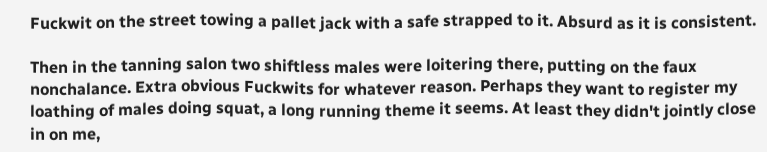Fuckwit on the street towing a pallet jack with a safe strapped to it. Absurd as it is consistent.

Then in the tanning salon two shiftless males were loitering there, putting on the faux nonchalance. Extra obvious Fuckwits for whatever reason. Perhaps they want to register my loathing of males doing squat, a long running theme it seems. At least they didn't jointly close in on me,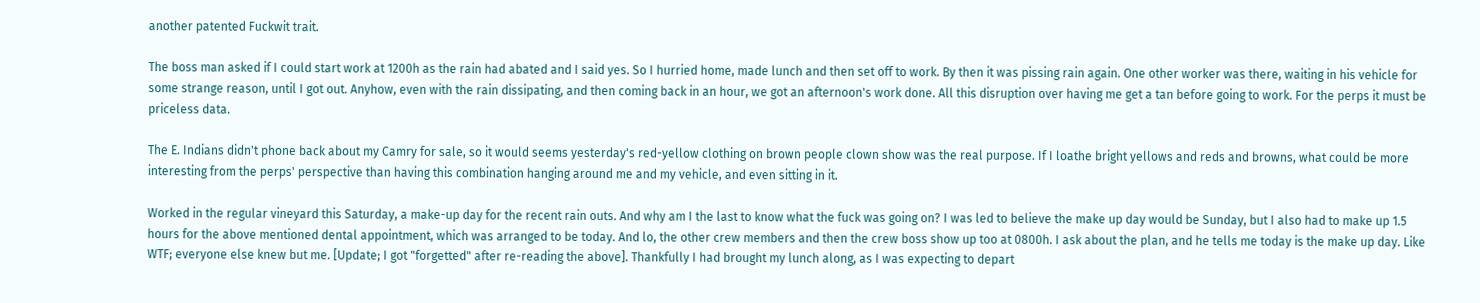another patented Fuckwit trait.

The boss man asked if I could start work at 1200h as the rain had abated and I said yes. So I hurried home, made lunch and then set off to work. By then it was pissing rain again. One other worker was there, waiting in his vehicle for some strange reason, until I got out. Anyhow, even with the rain dissipating, and then coming back in an hour, we got an afternoon's work done. All this disruption over having me get a tan before going to work. For the perps it must be priceless data.

The E. Indians didn't phone back about my Camry for sale, so it would seems yesterday's red-yellow clothing on brown people clown show was the real purpose. If I loathe bright yellows and reds and browns, what could be more interesting from the perps' perspective than having this combination hanging around me and my vehicle, and even sitting in it.

Worked in the regular vineyard this Saturday, a make-up day for the recent rain outs. And why am I the last to know what the fuck was going on? I was led to believe the make up day would be Sunday, but I also had to make up 1.5 hours for the above mentioned dental appointment, which was arranged to be today. And lo, the other crew members and then the crew boss show up too at 0800h. I ask about the plan, and he tells me today is the make up day. Like WTF; everyone else knew but me. [Update; I got "forgetted" after re-reading the above]. Thankfully I had brought my lunch along, as I was expecting to depart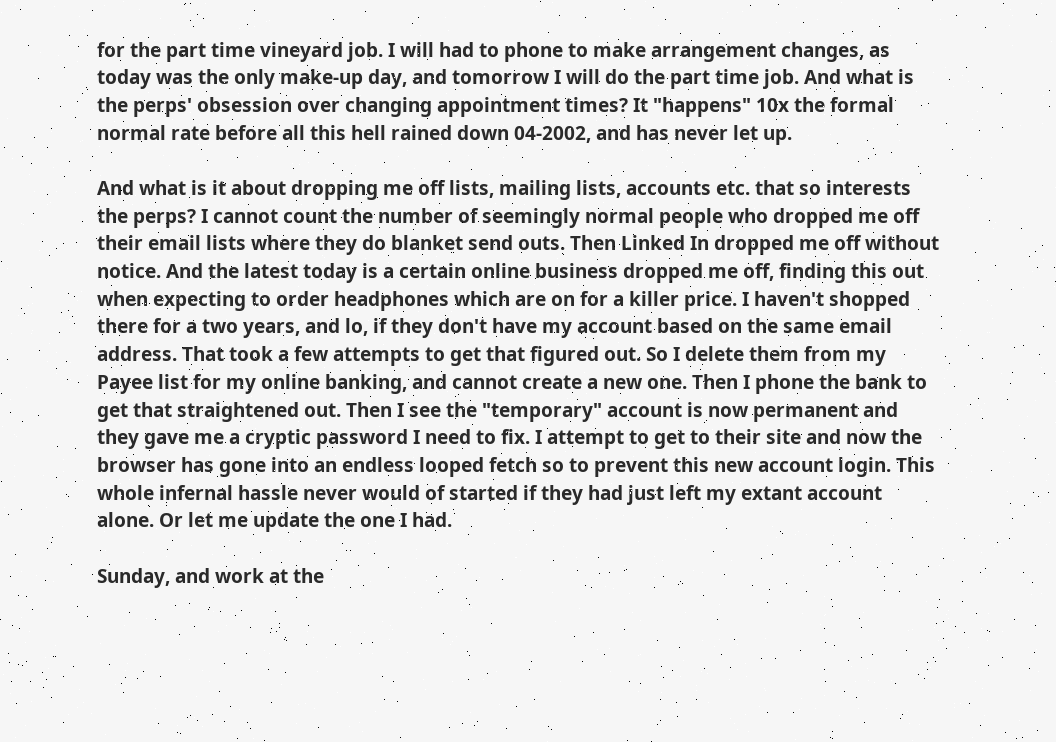for the part time vineyard job. I will had to phone to make arrangement changes, as today was the only make-up day, and tomorrow I will do the part time job. And what is the perps' obsession over changing appointment times? It "happens" 10x the formal normal rate before all this hell rained down 04-2002, and has never let up.

And what is it about dropping me off lists, mailing lists, accounts etc. that so interests the perps? I cannot count the number of seemingly normal people who dropped me off their email lists where they do blanket send outs. Then Linked In dropped me off without notice. And the latest today is a certain online business dropped me off, finding this out when expecting to order headphones which are on for a killer price. I haven't shopped there for a two years, and lo, if they don't have my account based on the same email address. That took a few attempts to get that figured out. So I delete them from my Payee list for my online banking, and cannot create a new one. Then I phone the bank to get that straightened out. Then I see the "temporary" account is now permanent and they gave me a cryptic password I need to fix. I attempt to get to their site and now the browser has gone into an endless looped fetch so to prevent this new account login. This whole infernal hassle never would of started if they had just left my extant account alone. Or let me update the one I had.

Sunday, and work at the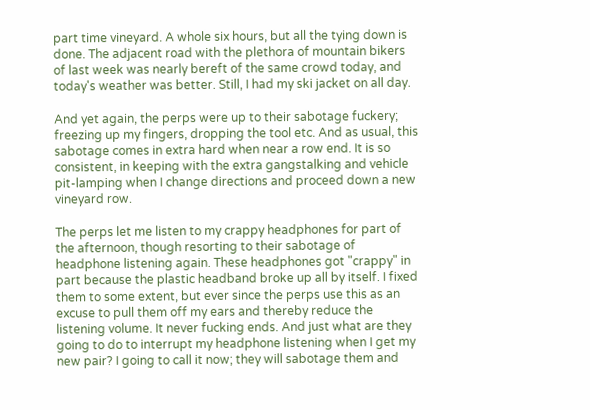part time vineyard. A whole six hours, but all the tying down is done. The adjacent road with the plethora of mountain bikers of last week was nearly bereft of the same crowd today, and today's weather was better. Still, I had my ski jacket on all day.

And yet again, the perps were up to their sabotage fuckery; freezing up my fingers, dropping the tool etc. And as usual, this sabotage comes in extra hard when near a row end. It is so consistent, in keeping with the extra gangstalking and vehicle pit-lamping when I change directions and proceed down a new vineyard row.

The perps let me listen to my crappy headphones for part of the afternoon, though resorting to their sabotage of headphone listening again. These headphones got "crappy" in part because the plastic headband broke up all by itself. I fixed them to some extent, but ever since the perps use this as an excuse to pull them off my ears and thereby reduce the listening volume. It never fucking ends. And just what are they going to do to interrupt my headphone listening when I get my new pair? I going to call it now; they will sabotage them and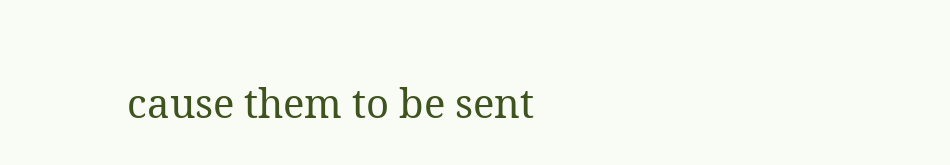cause them to be sent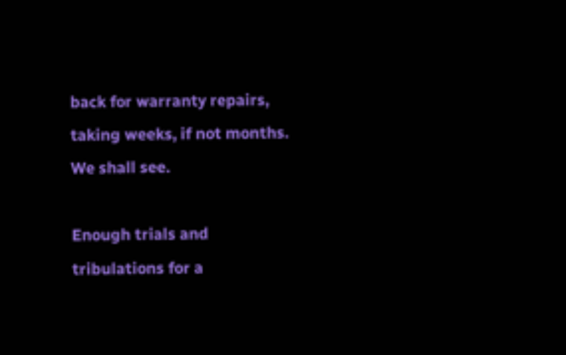back for warranty repairs, taking weeks, if not months. We shall see.

Enough trials and tribulations for a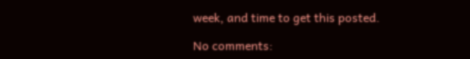week, and time to get this posted.

No comments: